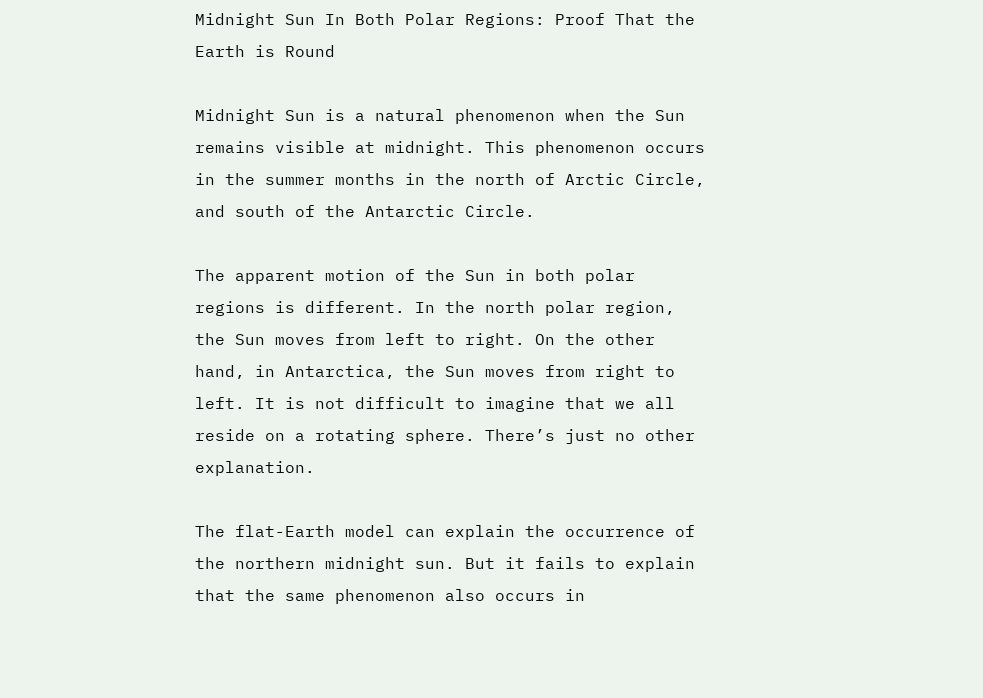Midnight Sun In Both Polar Regions: Proof That the Earth is Round

Midnight Sun is a natural phenomenon when the Sun remains visible at midnight. This phenomenon occurs in the summer months in the north of Arctic Circle, and south of the Antarctic Circle.

The apparent motion of the Sun in both polar regions is different. In the north polar region, the Sun moves from left to right. On the other hand, in Antarctica, the Sun moves from right to left. It is not difficult to imagine that we all reside on a rotating sphere. There’s just no other explanation.

The flat-Earth model can explain the occurrence of the northern midnight sun. But it fails to explain that the same phenomenon also occurs in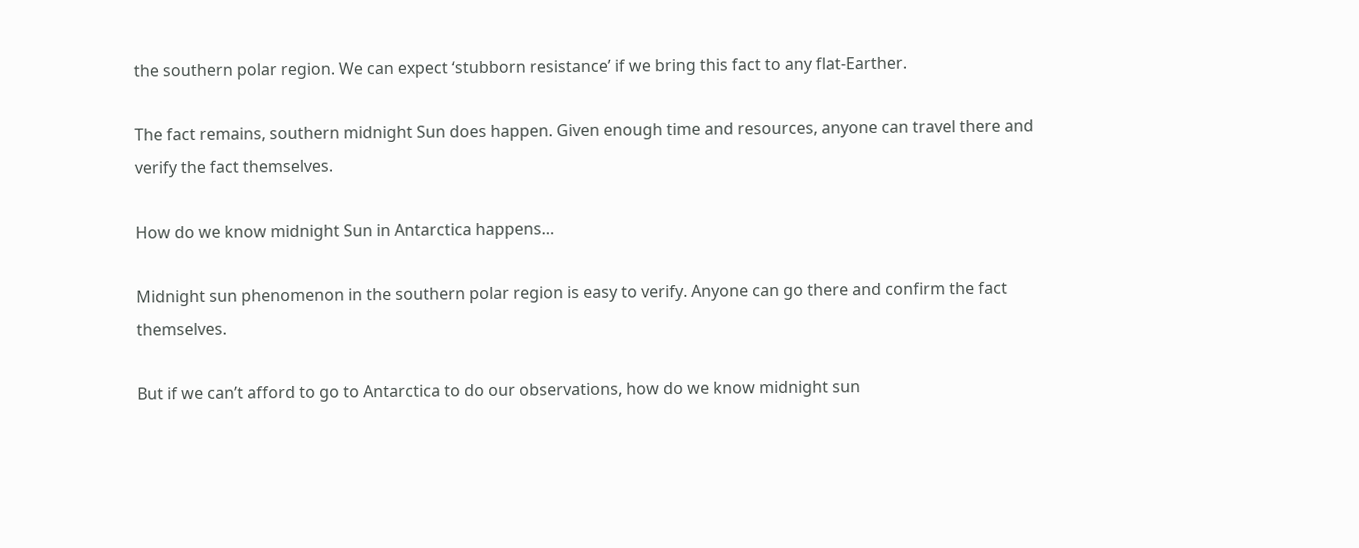the southern polar region. We can expect ‘stubborn resistance’ if we bring this fact to any flat-Earther.

The fact remains, southern midnight Sun does happen. Given enough time and resources, anyone can travel there and verify the fact themselves.

How do we know midnight Sun in Antarctica happens…

Midnight sun phenomenon in the southern polar region is easy to verify. Anyone can go there and confirm the fact themselves.

But if we can’t afford to go to Antarctica to do our observations, how do we know midnight sun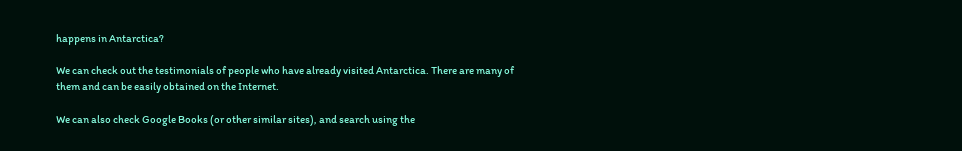happens in Antarctica?

We can check out the testimonials of people who have already visited Antarctica. There are many of them and can be easily obtained on the Internet.

We can also check Google Books (or other similar sites), and search using the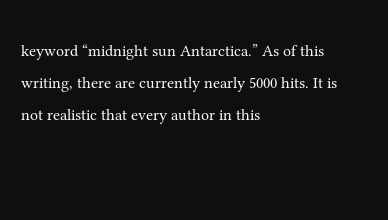keyword “midnight sun Antarctica.” As of this writing, there are currently nearly 5000 hits. It is not realistic that every author in this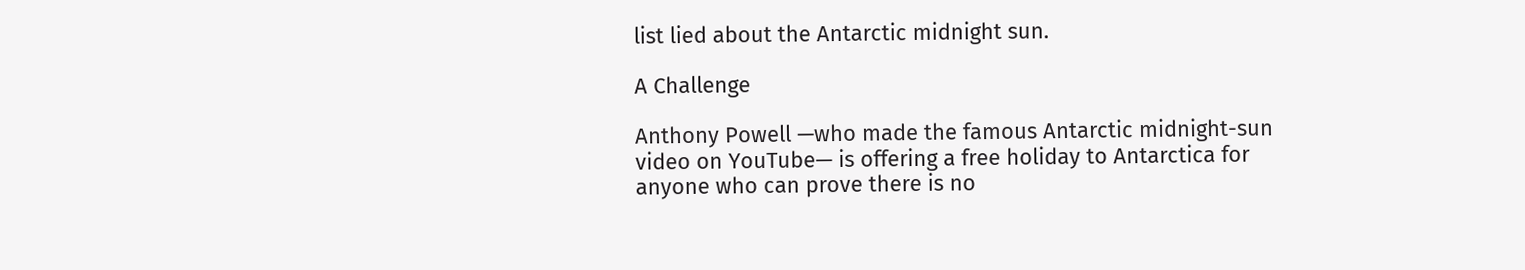list lied about the Antarctic midnight sun.

A Challenge

Anthony Powell —who made the famous Antarctic midnight-sun video on YouTube— is offering a free holiday to Antarctica for anyone who can prove there is no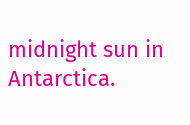midnight sun in Antarctica.